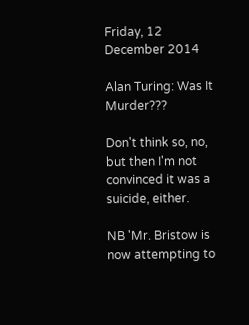Friday, 12 December 2014

Alan Turing: Was It Murder???

Don't think so, no, but then I'm not convinced it was a suicide, either.

NB 'Mr. Bristow is now attempting to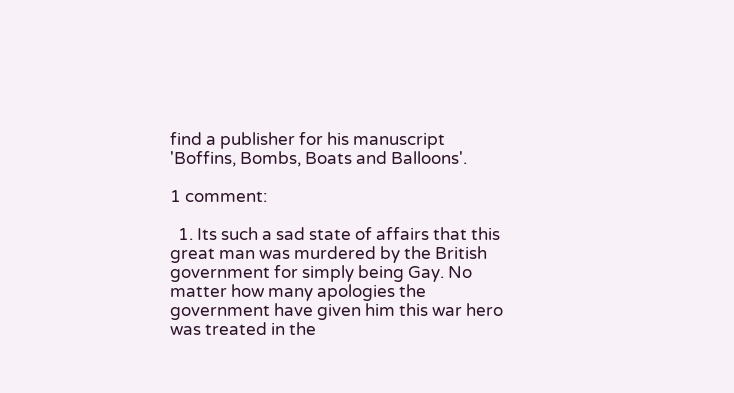find a publisher for his manuscript 'Boffins, Bombs, Boats and Balloons'.

1 comment:

  1. Its such a sad state of affairs that this great man was murdered by the British government for simply being Gay. No matter how many apologies the government have given him this war hero was treated in the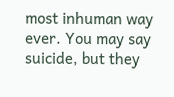most inhuman way ever. You may say suicide, but they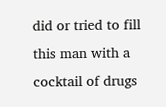did or tried to fill this man with a cocktail of drugs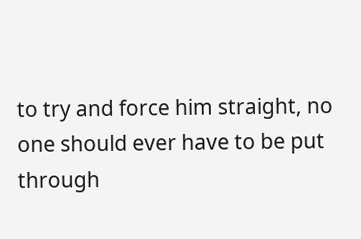to try and force him straight, no one should ever have to be put through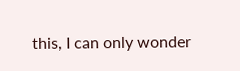this, I can only wonder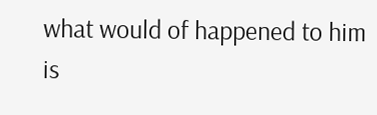what would of happened to him is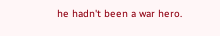he hadn't been a war hero.